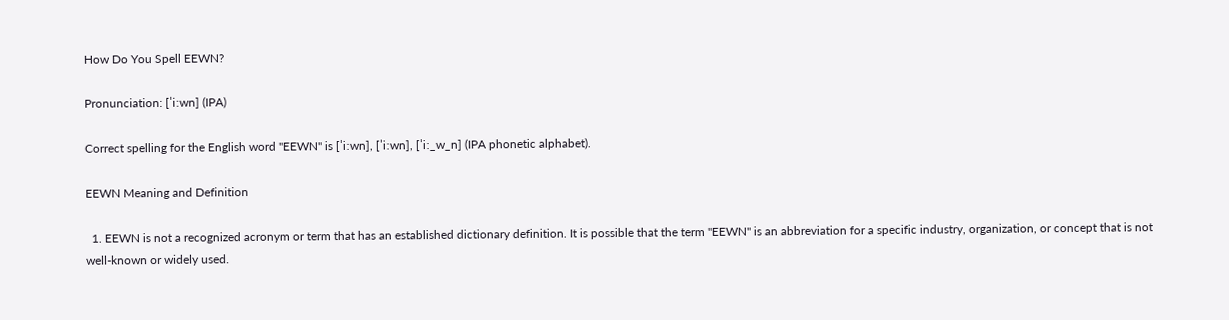How Do You Spell EEWN?

Pronunciation: [ˈiːwn] (IPA)

Correct spelling for the English word "EEWN" is [ˈiːwn], [ˈiːwn], [ˈiː_w_n] (IPA phonetic alphabet).

EEWN Meaning and Definition

  1. EEWN is not a recognized acronym or term that has an established dictionary definition. It is possible that the term "EEWN" is an abbreviation for a specific industry, organization, or concept that is not well-known or widely used.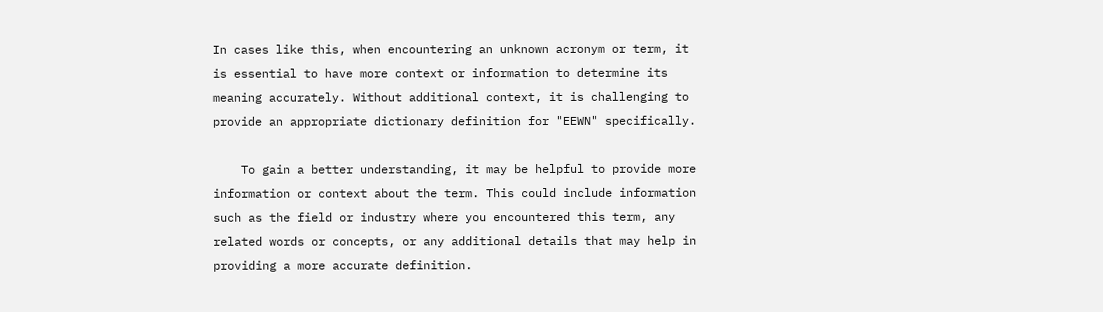In cases like this, when encountering an unknown acronym or term, it is essential to have more context or information to determine its meaning accurately. Without additional context, it is challenging to provide an appropriate dictionary definition for "EEWN" specifically.

    To gain a better understanding, it may be helpful to provide more information or context about the term. This could include information such as the field or industry where you encountered this term, any related words or concepts, or any additional details that may help in providing a more accurate definition.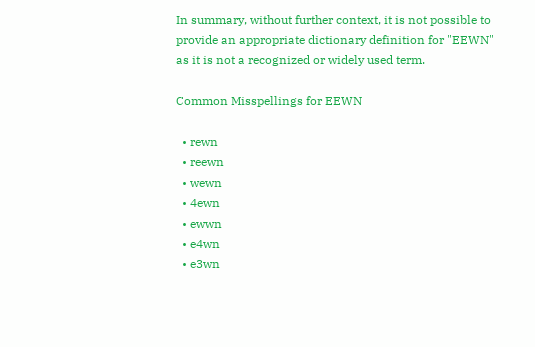In summary, without further context, it is not possible to provide an appropriate dictionary definition for "EEWN" as it is not a recognized or widely used term.

Common Misspellings for EEWN

  • rewn
  • reewn
  • wewn
  • 4ewn
  • ewwn
  • e4wn
  • e3wn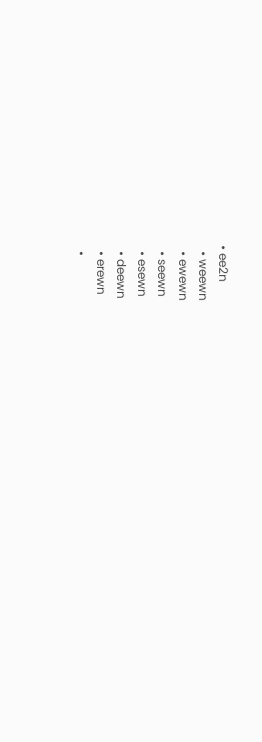• ee2n
  • weewn
  • ewewn
  • seewn
  • esewn
  • deewn
  • erewn
  •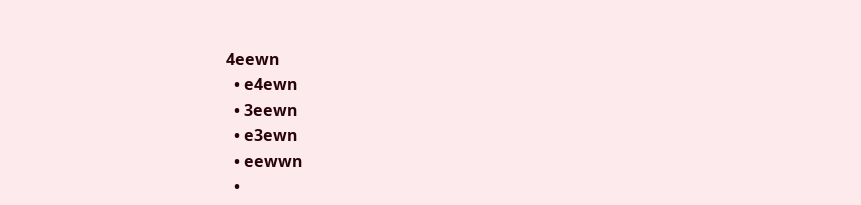4eewn
  • e4ewn
  • 3eewn
  • e3ewn
  • eewwn
  •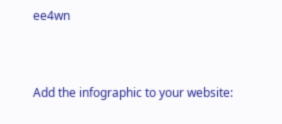ee4wn


Add the infographic to your website: